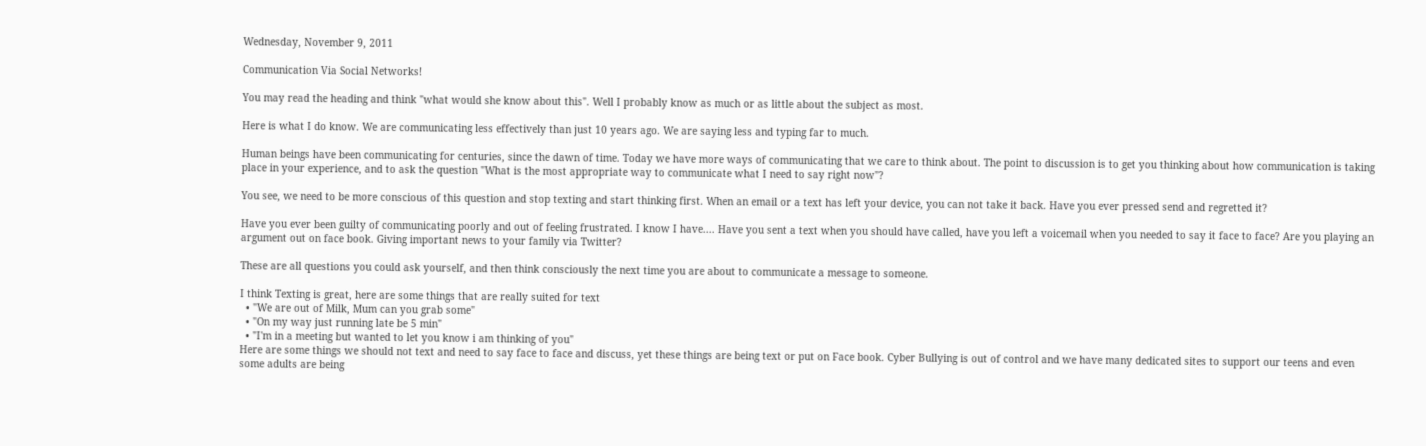Wednesday, November 9, 2011

Communication Via Social Networks!

You may read the heading and think "what would she know about this". Well I probably know as much or as little about the subject as most.

Here is what I do know. We are communicating less effectively than just 10 years ago. We are saying less and typing far to much.

Human beings have been communicating for centuries, since the dawn of time. Today we have more ways of communicating that we care to think about. The point to discussion is to get you thinking about how communication is taking place in your experience, and to ask the question "What is the most appropriate way to communicate what I need to say right now"?

You see, we need to be more conscious of this question and stop texting and start thinking first. When an email or a text has left your device, you can not take it back. Have you ever pressed send and regretted it?

Have you ever been guilty of communicating poorly and out of feeling frustrated. I know I have.... Have you sent a text when you should have called, have you left a voicemail when you needed to say it face to face? Are you playing an argument out on face book. Giving important news to your family via Twitter?

These are all questions you could ask yourself, and then think consciously the next time you are about to communicate a message to someone.

I think Texting is great, here are some things that are really suited for text
  • "We are out of Milk, Mum can you grab some"
  • "On my way just running late be 5 min"
  • "I'm in a meeting but wanted to let you know i am thinking of you"
Here are some things we should not text and need to say face to face and discuss, yet these things are being text or put on Face book. Cyber Bullying is out of control and we have many dedicated sites to support our teens and even some adults are being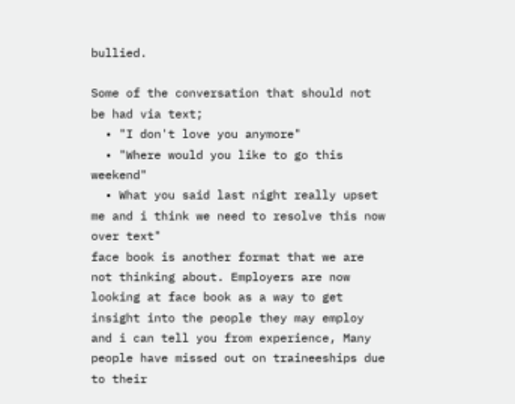bullied.

Some of the conversation that should not be had via text;
  • "I don't love you anymore"
  • "Where would you like to go this weekend"
  • What you said last night really upset me and i think we need to resolve this now over text"
face book is another format that we are not thinking about. Employers are now looking at face book as a way to get insight into the people they may employ and i can tell you from experience, Many people have missed out on traineeships due to their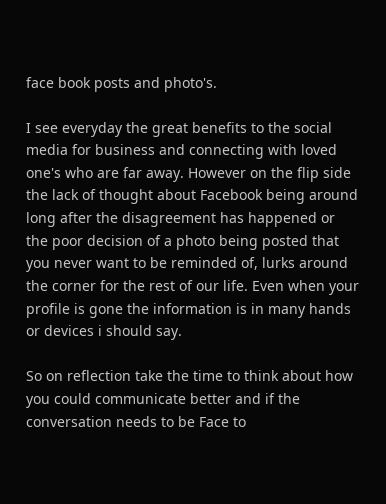face book posts and photo's.

I see everyday the great benefits to the social media for business and connecting with loved one's who are far away. However on the flip side the lack of thought about Facebook being around long after the disagreement has happened or the poor decision of a photo being posted that you never want to be reminded of, lurks around the corner for the rest of our life. Even when your profile is gone the information is in many hands or devices i should say.

So on reflection take the time to think about how you could communicate better and if the conversation needs to be Face to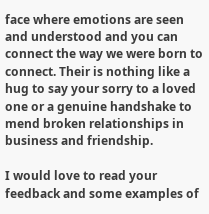face where emotions are seen and understood and you can connect the way we were born to connect. Their is nothing like a hug to say your sorry to a loved one or a genuine handshake to mend broken relationships in business and friendship.

I would love to read your feedback and some examples of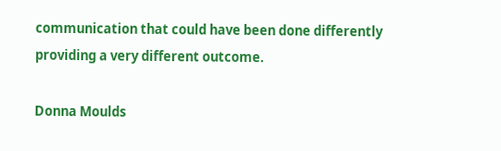communication that could have been done differently providing a very different outcome.

Donna Moulds